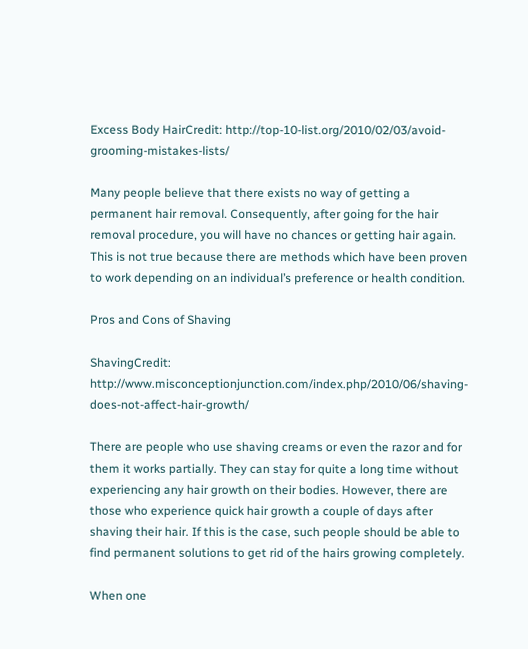Excess Body HairCredit: http://top-10-list.org/2010/02/03/avoid-grooming-mistakes-lists/

Many people believe that there exists no way of getting a permanent hair removal. Consequently, after going for the hair removal procedure, you will have no chances or getting hair again. This is not true because there are methods which have been proven to work depending on an individual’s preference or health condition.

Pros and Cons of Shaving

ShavingCredit: http://www.misconceptionjunction.com/index.php/2010/06/shaving-does-not-affect-hair-growth/

There are people who use shaving creams or even the razor and for them it works partially. They can stay for quite a long time without experiencing any hair growth on their bodies. However, there are those who experience quick hair growth a couple of days after shaving their hair. If this is the case, such people should be able to find permanent solutions to get rid of the hairs growing completely.

When one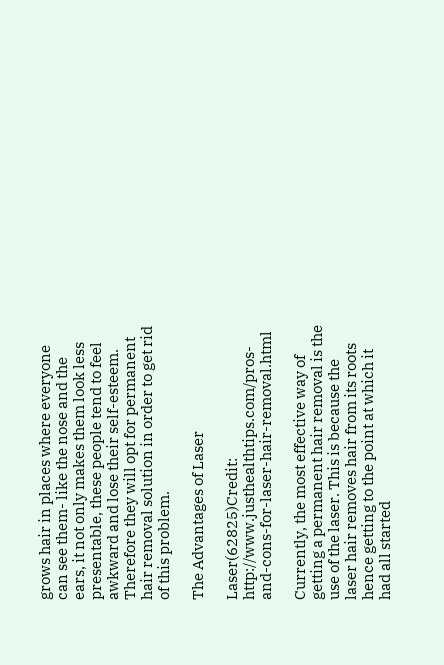grows hair in places where everyone can see them- like the nose and the ears, it not only makes them look less presentable, these people tend to feel awkward and lose their self-esteem. Therefore they will opt for permanent hair removal solution in order to get rid of this problem.

The Advantages of Laser

Laser(62825)Credit: http://www.justhealthtips.com/pros-and-cons-for-laser-hair-removal.html

Currently, the most effective way of getting a permanent hair removal is the use of the laser. This is because the laser hair removes hair from its roots hence getting to the point at which it had all started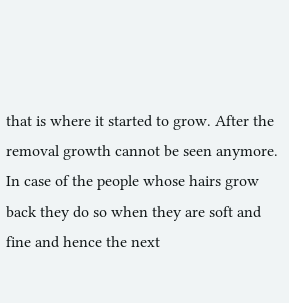that is where it started to grow. After the removal growth cannot be seen anymore. In case of the people whose hairs grow back they do so when they are soft and fine and hence the next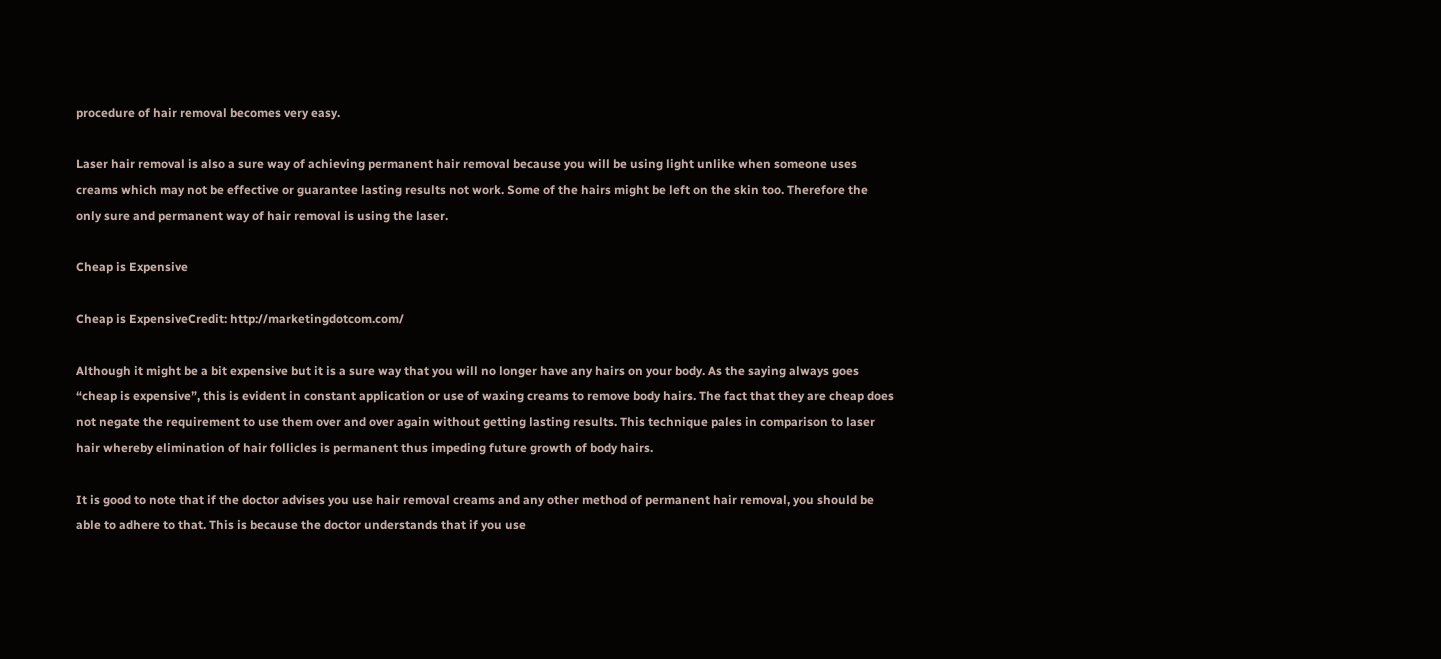procedure of hair removal becomes very easy.

Laser hair removal is also a sure way of achieving permanent hair removal because you will be using light unlike when someone uses creams which may not be effective or guarantee lasting results not work. Some of the hairs might be left on the skin too. Therefore the only sure and permanent way of hair removal is using the laser.

Cheap is Expensive

Cheap is ExpensiveCredit: http://marketingdotcom.com/

Although it might be a bit expensive but it is a sure way that you will no longer have any hairs on your body. As the saying always goes “cheap is expensive”, this is evident in constant application or use of waxing creams to remove body hairs. The fact that they are cheap does not negate the requirement to use them over and over again without getting lasting results. This technique pales in comparison to laser hair whereby elimination of hair follicles is permanent thus impeding future growth of body hairs.

It is good to note that if the doctor advises you use hair removal creams and any other method of permanent hair removal, you should be able to adhere to that. This is because the doctor understands that if you use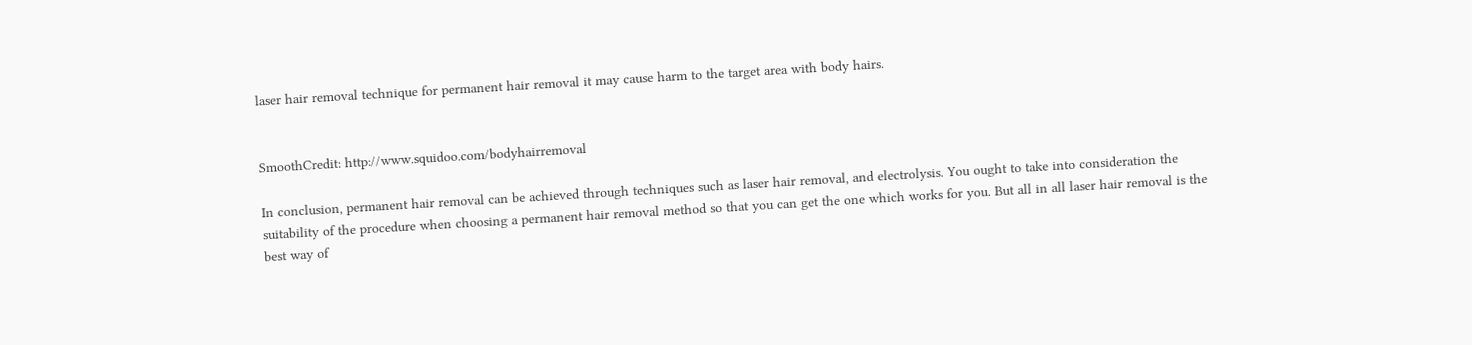laser hair removal technique for permanent hair removal it may cause harm to the target area with body hairs.


SmoothCredit: http://www.squidoo.com/bodyhairremoval

In conclusion, permanent hair removal can be achieved through techniques such as laser hair removal, and electrolysis. You ought to take into consideration the suitability of the procedure when choosing a permanent hair removal method so that you can get the one which works for you. But all in all laser hair removal is the best way of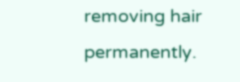removing hair permanently.